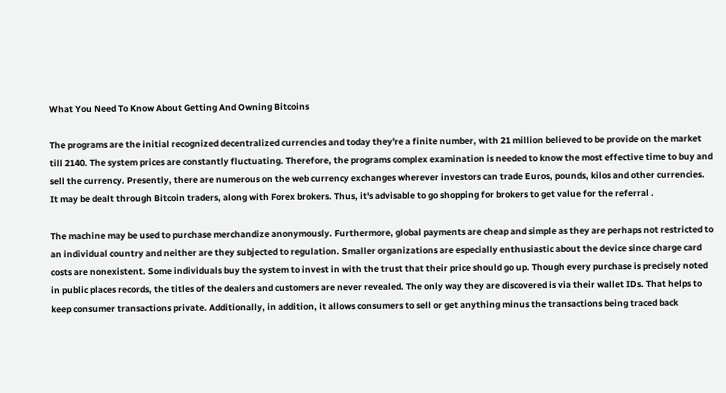What You Need To Know About Getting And Owning Bitcoins

The programs are the initial recognized decentralized currencies and today they're a finite number, with 21 million believed to be provide on the market till 2140. The system prices are constantly fluctuating. Therefore, the programs complex examination is needed to know the most effective time to buy and sell the currency. Presently, there are numerous on the web currency exchanges wherever investors can trade Euros, pounds, kilos and other currencies. It may be dealt through Bitcoin traders, along with Forex brokers. Thus, it's advisable to go shopping for brokers to get value for the referral .

The machine may be used to purchase merchandize anonymously. Furthermore, global payments are cheap and simple as they are perhaps not restricted to an individual country and neither are they subjected to regulation. Smaller organizations are especially enthusiastic about the device since charge card costs are nonexistent. Some individuals buy the system to invest in with the trust that their price should go up. Though every purchase is precisely noted in public places records, the titles of the dealers and customers are never revealed. The only way they are discovered is via their wallet IDs. That helps to keep consumer transactions private. Additionally, in addition, it allows consumers to sell or get anything minus the transactions being traced back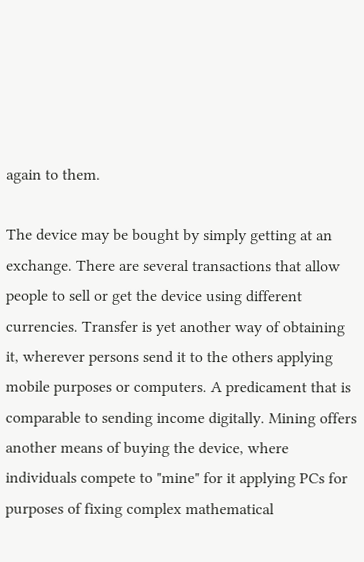again to them.

The device may be bought by simply getting at an exchange. There are several transactions that allow people to sell or get the device using different currencies. Transfer is yet another way of obtaining it, wherever persons send it to the others applying mobile purposes or computers. A predicament that is comparable to sending income digitally. Mining offers another means of buying the device, where individuals compete to "mine" for it applying PCs for purposes of fixing complex mathematical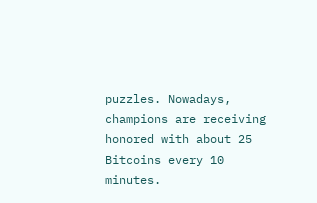puzzles. Nowadays, champions are receiving honored with about 25 Bitcoins every 10 minutes.